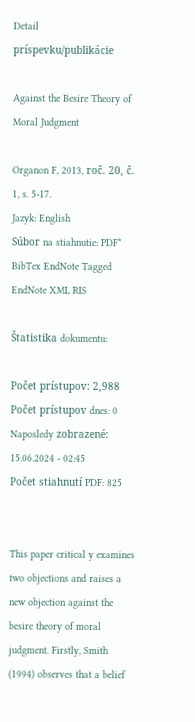Detail príspevku/publikácie

Against the Besire Theory of Moral Judgment

Organon F, 2013, roč. 20, č. 1, s. 5-17.
Jazyk: English
Súbor na stiahnutie: PDF*
BibTex EndNote Tagged EndNote XML RIS

Štatistika dokumentu:

Počet prístupov: 2,988
Počet prístupov dnes: 0
Naposledy zobrazené: 15.06.2024 - 02:45
Počet stiahnutí PDF: 825


This paper critical y examines two objections and raises a new objection against the besire theory of moral judgment. Firstly, Smith (1994) observes that a belief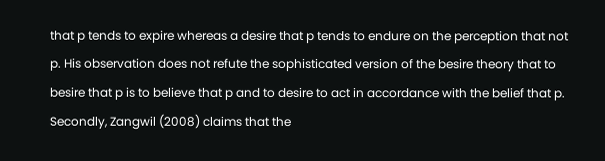that p tends to expire whereas a desire that p tends to endure on the perception that not p. His observation does not refute the sophisticated version of the besire theory that to besire that p is to believe that p and to desire to act in accordance with the belief that p. Secondly, Zangwil (2008) claims that the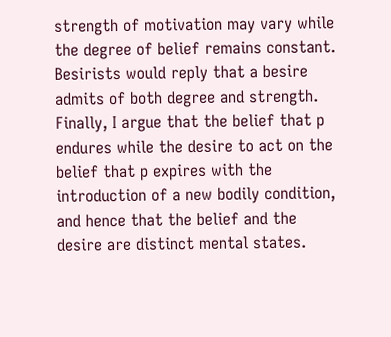strength of motivation may vary while the degree of belief remains constant. Besirists would reply that a besire admits of both degree and strength. Finally, I argue that the belief that p endures while the desire to act on the belief that p expires with the introduction of a new bodily condition, and hence that the belief and the desire are distinct mental states.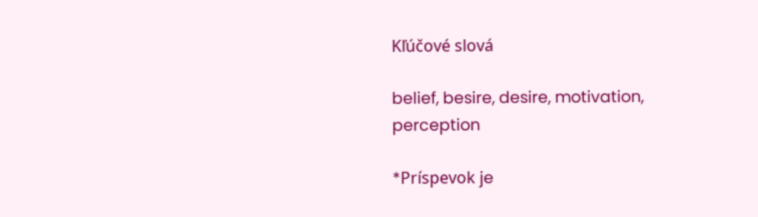Kľúčové slová

belief, besire, desire, motivation, perception

*Príspevok je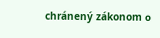chránený zákonom o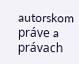autorskom práve a právach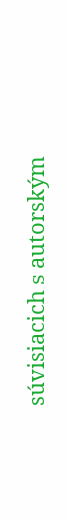súvisiacich s autorským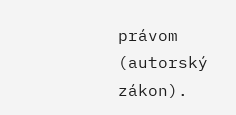právom (autorský zákon).